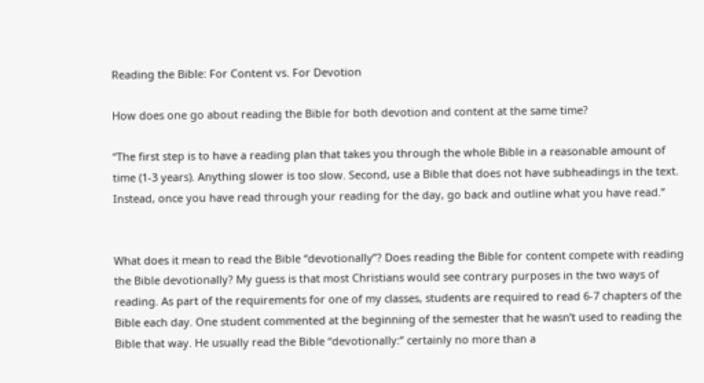Reading the Bible: For Content vs. For Devotion

How does one go about reading the Bible for both devotion and content at the same time?

“The first step is to have a reading plan that takes you through the whole Bible in a reasonable amount of time (1-3 years). Anything slower is too slow. Second, use a Bible that does not have subheadings in the text. Instead, once you have read through your reading for the day, go back and outline what you have read.”


What does it mean to read the Bible “devotionally”? Does reading the Bible for content compete with reading the Bible devotionally? My guess is that most Christians would see contrary purposes in the two ways of reading. As part of the requirements for one of my classes, students are required to read 6-7 chapters of the Bible each day. One student commented at the beginning of the semester that he wasn’t used to reading the Bible that way. He usually read the Bible “devotionally:” certainly no more than a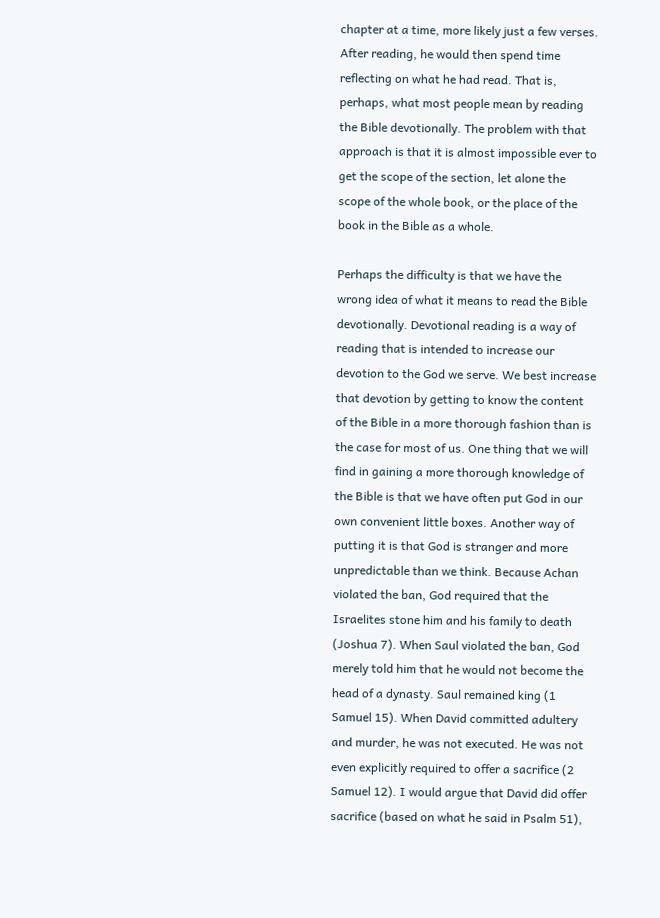chapter at a time, more likely just a few verses. After reading, he would then spend time reflecting on what he had read. That is, perhaps, what most people mean by reading the Bible devotionally. The problem with that approach is that it is almost impossible ever to get the scope of the section, let alone the scope of the whole book, or the place of the book in the Bible as a whole.

Perhaps the difficulty is that we have the wrong idea of what it means to read the Bible devotionally. Devotional reading is a way of reading that is intended to increase our devotion to the God we serve. We best increase that devotion by getting to know the content of the Bible in a more thorough fashion than is the case for most of us. One thing that we will find in gaining a more thorough knowledge of the Bible is that we have often put God in our own convenient little boxes. Another way of putting it is that God is stranger and more unpredictable than we think. Because Achan violated the ban, God required that the Israelites stone him and his family to death (Joshua 7). When Saul violated the ban, God merely told him that he would not become the head of a dynasty. Saul remained king (1 Samuel 15). When David committed adultery and murder, he was not executed. He was not even explicitly required to offer a sacrifice (2 Samuel 12). I would argue that David did offer sacrifice (based on what he said in Psalm 51),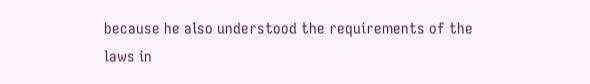because he also understood the requirements of the laws in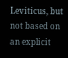Leviticus, but not based on an explicit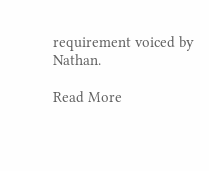requirement voiced by Nathan.

Read More